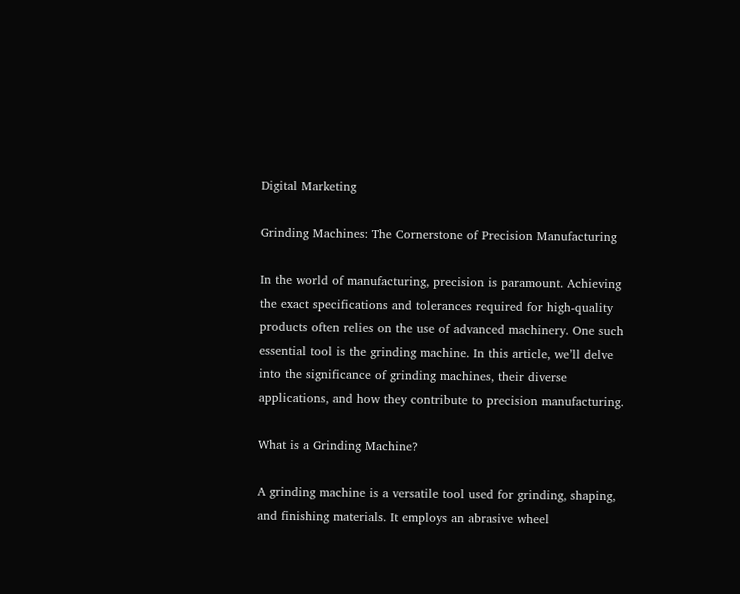Digital Marketing

Grinding Machines: The Cornerstone of Precision Manufacturing

In the world of manufacturing, precision is paramount. Achieving the exact specifications and tolerances required for high-quality products often relies on the use of advanced machinery. One such essential tool is the grinding machine. In this article, we’ll delve into the significance of grinding machines, their diverse applications, and how they contribute to precision manufacturing.

What is a Grinding Machine?

A grinding machine is a versatile tool used for grinding, shaping, and finishing materials. It employs an abrasive wheel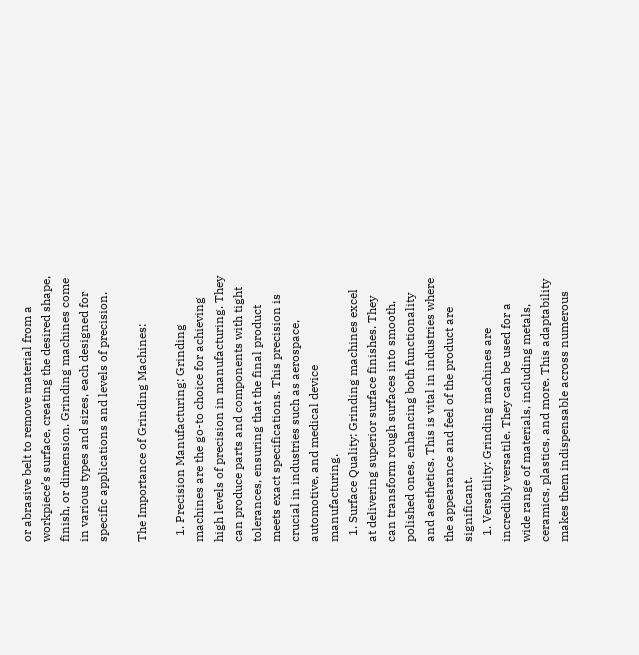or abrasive belt to remove material from a workpiece’s surface, creating the desired shape, finish, or dimension. Grinding machines come in various types and sizes, each designed for specific applications and levels of precision.

The Importance of Grinding Machines:

  1. Precision Manufacturing: Grinding machines are the go-to choice for achieving high levels of precision in manufacturing. They can produce parts and components with tight tolerances, ensuring that the final product meets exact specifications. This precision is crucial in industries such as aerospace, automotive, and medical device manufacturing.
  1. Surface Quality: Grinding machines excel at delivering superior surface finishes. They can transform rough surfaces into smooth, polished ones, enhancing both functionality and aesthetics. This is vital in industries where the appearance and feel of the product are significant.
  1. Versatility: Grinding machines are incredibly versatile. They can be used for a wide range of materials, including metals, ceramics, plastics, and more. This adaptability makes them indispensable across numerous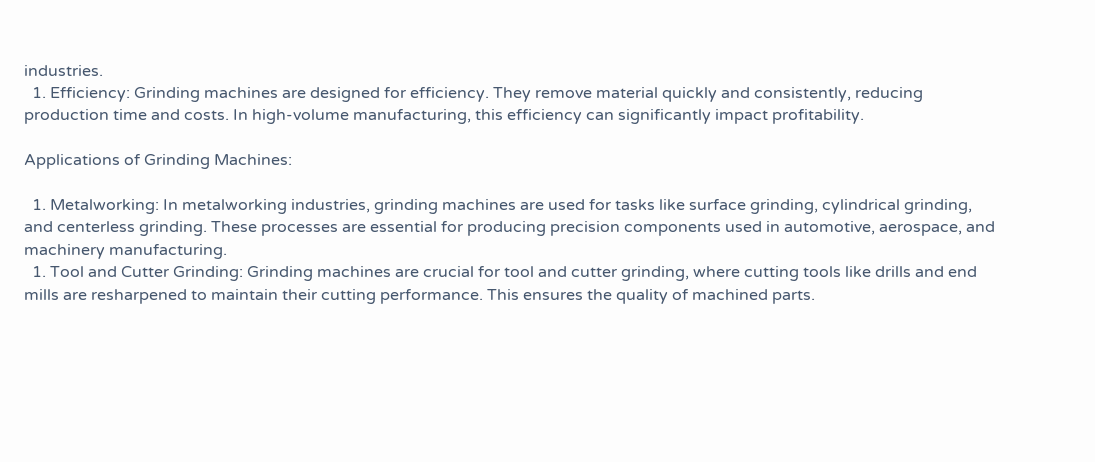industries.
  1. Efficiency: Grinding machines are designed for efficiency. They remove material quickly and consistently, reducing production time and costs. In high-volume manufacturing, this efficiency can significantly impact profitability.

Applications of Grinding Machines:

  1. Metalworking: In metalworking industries, grinding machines are used for tasks like surface grinding, cylindrical grinding, and centerless grinding. These processes are essential for producing precision components used in automotive, aerospace, and machinery manufacturing.
  1. Tool and Cutter Grinding: Grinding machines are crucial for tool and cutter grinding, where cutting tools like drills and end mills are resharpened to maintain their cutting performance. This ensures the quality of machined parts.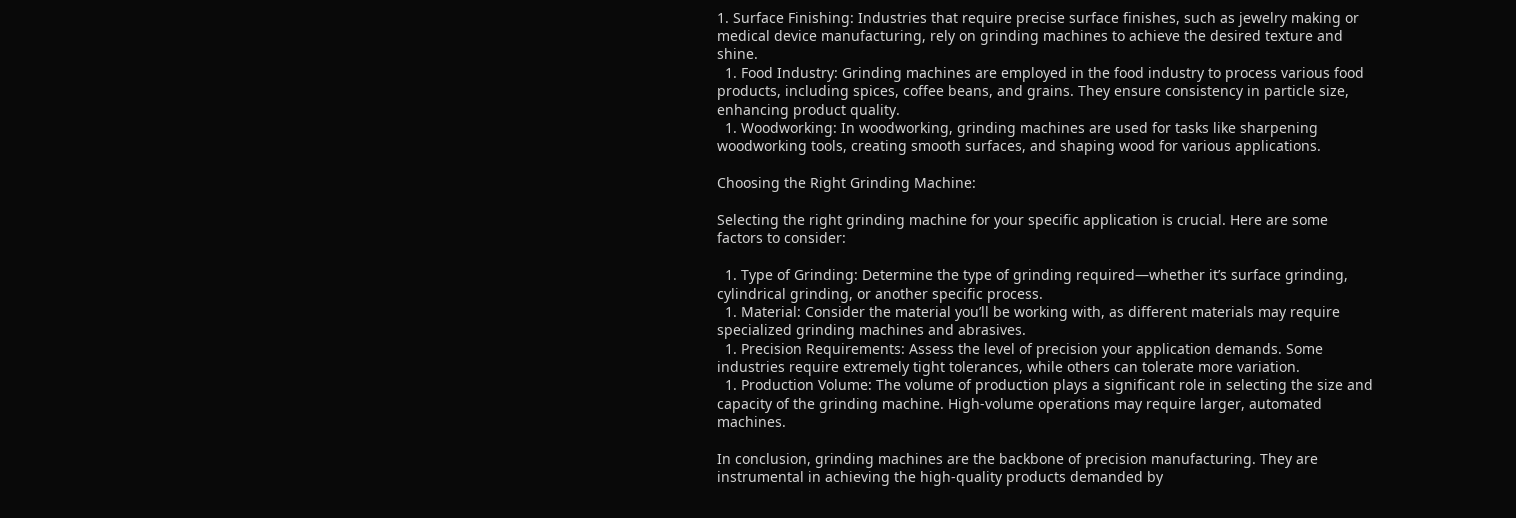1. Surface Finishing: Industries that require precise surface finishes, such as jewelry making or medical device manufacturing, rely on grinding machines to achieve the desired texture and shine.
  1. Food Industry: Grinding machines are employed in the food industry to process various food products, including spices, coffee beans, and grains. They ensure consistency in particle size, enhancing product quality.
  1. Woodworking: In woodworking, grinding machines are used for tasks like sharpening woodworking tools, creating smooth surfaces, and shaping wood for various applications.

Choosing the Right Grinding Machine:

Selecting the right grinding machine for your specific application is crucial. Here are some factors to consider:

  1. Type of Grinding: Determine the type of grinding required—whether it’s surface grinding, cylindrical grinding, or another specific process.
  1. Material: Consider the material you’ll be working with, as different materials may require specialized grinding machines and abrasives.
  1. Precision Requirements: Assess the level of precision your application demands. Some industries require extremely tight tolerances, while others can tolerate more variation.
  1. Production Volume: The volume of production plays a significant role in selecting the size and capacity of the grinding machine. High-volume operations may require larger, automated machines.

In conclusion, grinding machines are the backbone of precision manufacturing. They are instrumental in achieving the high-quality products demanded by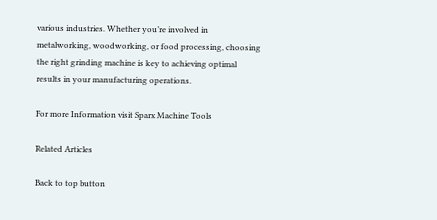various industries. Whether you’re involved in metalworking, woodworking, or food processing, choosing the right grinding machine is key to achieving optimal results in your manufacturing operations.

For more Information visit Sparx Machine Tools

Related Articles

Back to top button